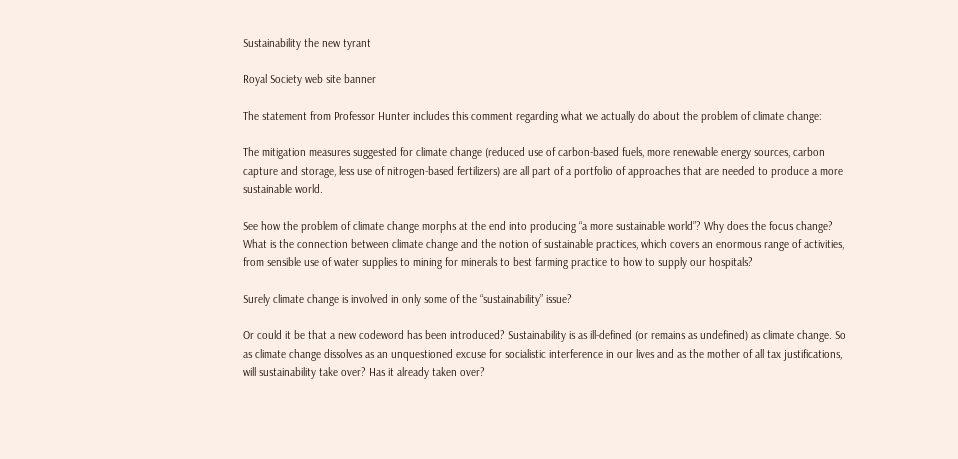Sustainability the new tyrant

Royal Society web site banner

The statement from Professor Hunter includes this comment regarding what we actually do about the problem of climate change:

The mitigation measures suggested for climate change (reduced use of carbon-based fuels, more renewable energy sources, carbon capture and storage, less use of nitrogen-based fertilizers) are all part of a portfolio of approaches that are needed to produce a more sustainable world.

See how the problem of climate change morphs at the end into producing “a more sustainable world”? Why does the focus change? What is the connection between climate change and the notion of sustainable practices, which covers an enormous range of activities, from sensible use of water supplies to mining for minerals to best farming practice to how to supply our hospitals?

Surely climate change is involved in only some of the “sustainability” issue?

Or could it be that a new codeword has been introduced? Sustainability is as ill-defined (or remains as undefined) as climate change. So as climate change dissolves as an unquestioned excuse for socialistic interference in our lives and as the mother of all tax justifications, will sustainability take over? Has it already taken over?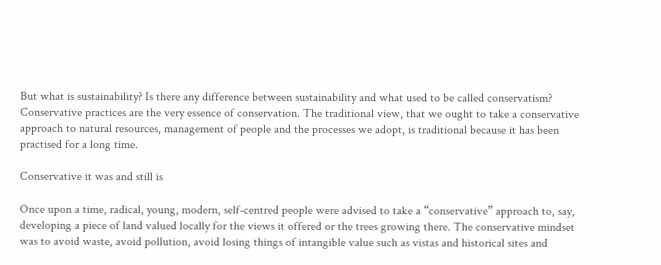But what is sustainability? Is there any difference between sustainability and what used to be called conservatism? Conservative practices are the very essence of conservation. The traditional view, that we ought to take a conservative approach to natural resources, management of people and the processes we adopt, is traditional because it has been practised for a long time.

Conservative it was and still is

Once upon a time, radical, young, modern, self-centred people were advised to take a “conservative” approach to, say, developing a piece of land valued locally for the views it offered or the trees growing there. The conservative mindset was to avoid waste, avoid pollution, avoid losing things of intangible value such as vistas and historical sites and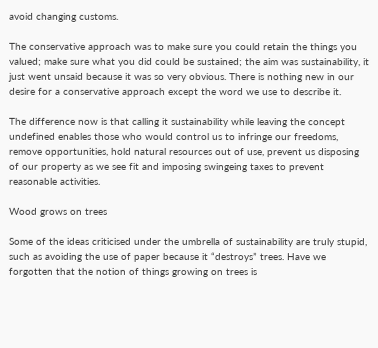avoid changing customs.

The conservative approach was to make sure you could retain the things you valued; make sure what you did could be sustained; the aim was sustainability, it just went unsaid because it was so very obvious. There is nothing new in our desire for a conservative approach except the word we use to describe it.

The difference now is that calling it sustainability while leaving the concept undefined enables those who would control us to infringe our freedoms, remove opportunities, hold natural resources out of use, prevent us disposing of our property as we see fit and imposing swingeing taxes to prevent reasonable activities.

Wood grows on trees

Some of the ideas criticised under the umbrella of sustainability are truly stupid, such as avoiding the use of paper because it “destroys” trees. Have we forgotten that the notion of things growing on trees is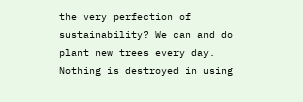the very perfection of sustainability? We can and do plant new trees every day. Nothing is destroyed in using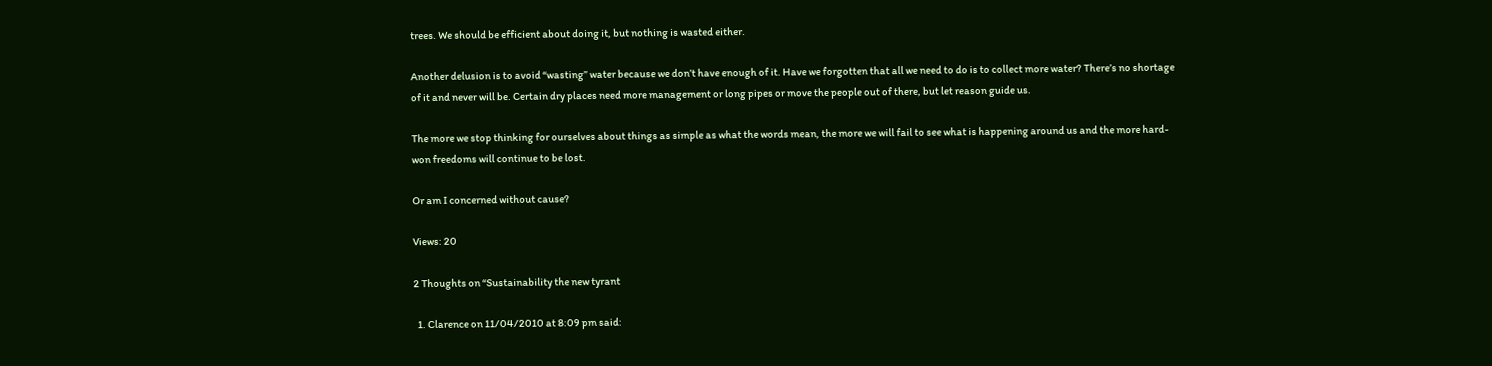trees. We should be efficient about doing it, but nothing is wasted either.

Another delusion is to avoid “wasting” water because we don’t have enough of it. Have we forgotten that all we need to do is to collect more water? There’s no shortage of it and never will be. Certain dry places need more management or long pipes or move the people out of there, but let reason guide us.

The more we stop thinking for ourselves about things as simple as what the words mean, the more we will fail to see what is happening around us and the more hard-won freedoms will continue to be lost.

Or am I concerned without cause?

Views: 20

2 Thoughts on “Sustainability the new tyrant

  1. Clarence on 11/04/2010 at 8:09 pm said: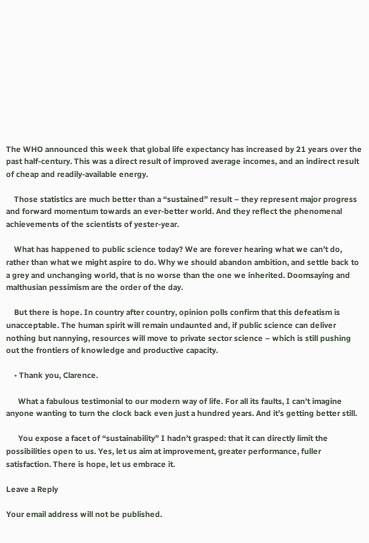The WHO announced this week that global life expectancy has increased by 21 years over the past half-century. This was a direct result of improved average incomes, and an indirect result of cheap and readily-available energy.

    Those statistics are much better than a “sustained” result – they represent major progress and forward momentum towards an ever-better world. And they reflect the phenomenal achievements of the scientists of yester-year.

    What has happened to public science today? We are forever hearing what we can’t do, rather than what we might aspire to do. Why we should abandon ambition, and settle back to a grey and unchanging world, that is no worse than the one we inherited. Doomsaying and malthusian pessimism are the order of the day.

    But there is hope. In country after country, opinion polls confirm that this defeatism is unacceptable. The human spirit will remain undaunted and, if public science can deliver nothing but nannying, resources will move to private sector science – which is still pushing out the frontiers of knowledge and productive capacity.

    • Thank you, Clarence.

      What a fabulous testimonial to our modern way of life. For all its faults, I can’t imagine anyone wanting to turn the clock back even just a hundred years. And it’s getting better still.

      You expose a facet of “sustainability” I hadn’t grasped: that it can directly limit the possibilities open to us. Yes, let us aim at improvement, greater performance, fuller satisfaction. There is hope, let us embrace it.

Leave a Reply

Your email address will not be published.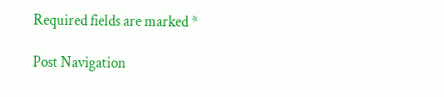Required fields are marked *

Post Navigation